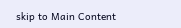skip to Main Content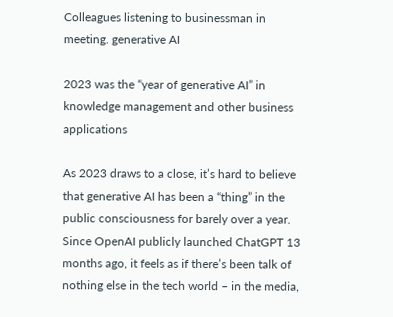Colleagues listening to businessman in meeting. generative AI

2023 was the “year of generative AI” in knowledge management and other business applications

As 2023 draws to a close, it’s hard to believe that generative AI has been a “thing” in the public consciousness for barely over a year.  Since OpenAI publicly launched ChatGPT 13 months ago, it feels as if there’s been talk of nothing else in the tech world – in the media,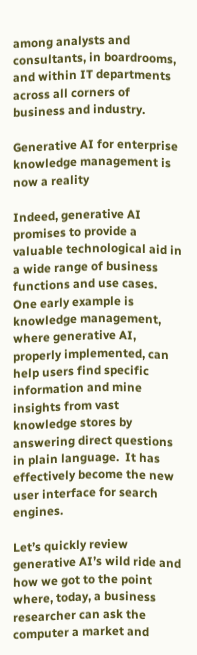among analysts and consultants, in boardrooms, and within IT departments across all corners of business and industry.

Generative AI for enterprise knowledge management is now a reality

Indeed, generative AI promises to provide a valuable technological aid in a wide range of business functions and use cases.  One early example is knowledge management, where generative AI, properly implemented, can help users find specific information and mine insights from vast knowledge stores by answering direct questions in plain language.  It has effectively become the new user interface for search engines.

Let’s quickly review generative AI’s wild ride and how we got to the point where, today, a business researcher can ask the computer a market and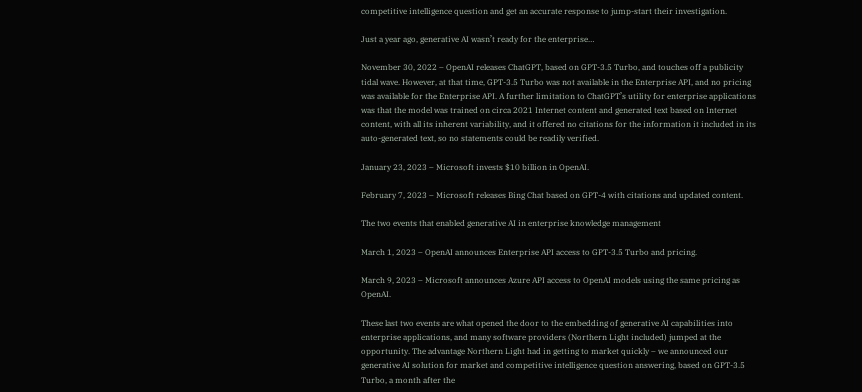competitive intelligence question and get an accurate response to jump-start their investigation.

Just a year ago, generative AI wasn’t ready for the enterprise…

November 30, 2022 – OpenAI releases ChatGPT, based on GPT-3.5 Turbo, and touches off a publicity tidal wave. However, at that time, GPT-3.5 Turbo was not available in the Enterprise API, and no pricing was available for the Enterprise API. A further limitation to ChatGPT’s utility for enterprise applications was that the model was trained on circa 2021 Internet content and generated text based on Internet content, with all its inherent variability, and it offered no citations for the information it included in its auto-generated text, so no statements could be readily verified.

January 23, 2023 – Microsoft invests $10 billion in OpenAI.

February 7, 2023 – Microsoft releases Bing Chat based on GPT-4 with citations and updated content.

The two events that enabled generative AI in enterprise knowledge management

March 1, 2023 – OpenAI announces Enterprise API access to GPT-3.5 Turbo and pricing.

March 9, 2023 – Microsoft announces Azure API access to OpenAI models using the same pricing as OpenAI.

These last two events are what opened the door to the embedding of generative AI capabilities into enterprise applications, and many software providers (Northern Light included) jumped at the opportunity. The advantage Northern Light had in getting to market quickly – we announced our generative AI solution for market and competitive intelligence question answering, based on GPT-3.5 Turbo, a month after the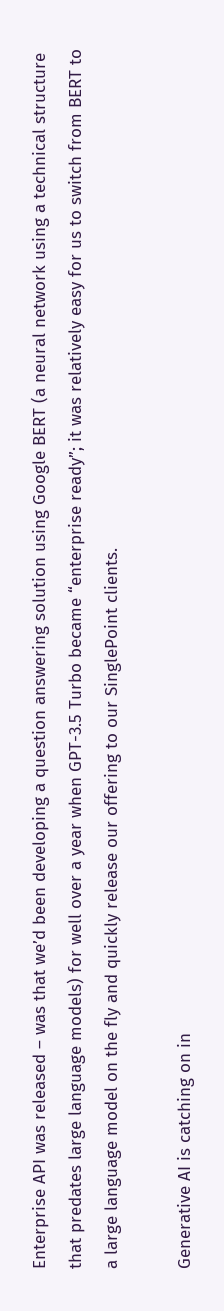Enterprise API was released – was that we’d been developing a question answering solution using Google BERT (a neural network using a technical structure that predates large language models) for well over a year when GPT-3.5 Turbo became “enterprise ready”; it was relatively easy for us to switch from BERT to a large language model on the fly and quickly release our offering to our SinglePoint clients.

Generative AI is catching on in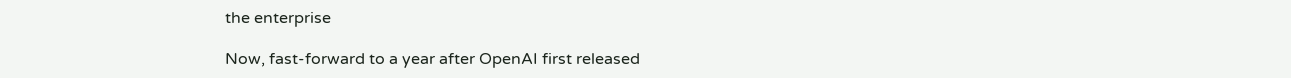the enterprise

Now, fast-forward to a year after OpenAI first released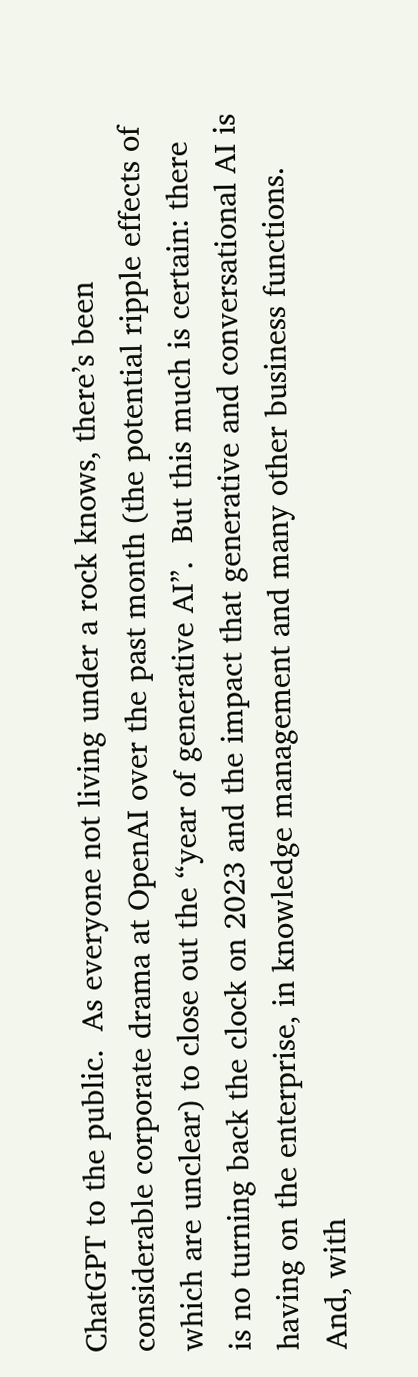ChatGPT to the public.  As everyone not living under a rock knows, there’s been considerable corporate drama at OpenAI over the past month (the potential ripple effects of which are unclear) to close out the “year of generative AI”.  But this much is certain: there is no turning back the clock on 2023 and the impact that generative and conversational AI is having on the enterprise, in knowledge management and many other business functions.  And, with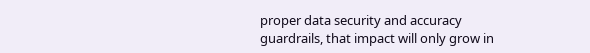proper data security and accuracy guardrails, that impact will only grow in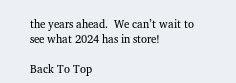the years ahead.  We can’t wait to see what 2024 has in store!

Back To Top